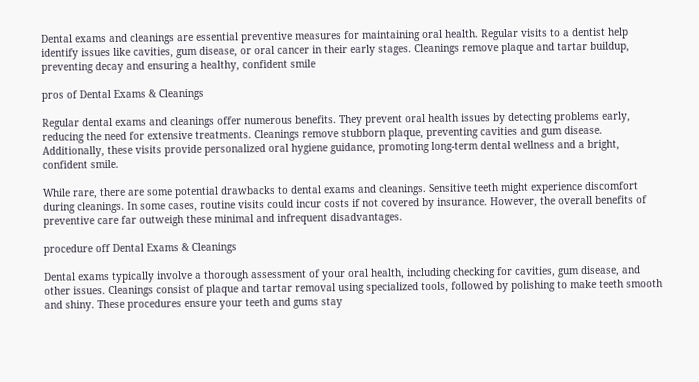Dental exams and cleanings are essential preventive measures for maintaining oral health. Regular visits to a dentist help identify issues like cavities, gum disease, or oral cancer in their early stages. Cleanings remove plaque and tartar buildup, preventing decay and ensuring a healthy, confident smile

pros of Dental Exams & Cleanings

Regular dental exams and cleanings offer numerous benefits. They prevent oral health issues by detecting problems early, reducing the need for extensive treatments. Cleanings remove stubborn plaque, preventing cavities and gum disease. Additionally, these visits provide personalized oral hygiene guidance, promoting long-term dental wellness and a bright, confident smile.

While rare, there are some potential drawbacks to dental exams and cleanings. Sensitive teeth might experience discomfort during cleanings. In some cases, routine visits could incur costs if not covered by insurance. However, the overall benefits of preventive care far outweigh these minimal and infrequent disadvantages.

procedure off Dental Exams & Cleanings

Dental exams typically involve a thorough assessment of your oral health, including checking for cavities, gum disease, and other issues. Cleanings consist of plaque and tartar removal using specialized tools, followed by polishing to make teeth smooth and shiny. These procedures ensure your teeth and gums stay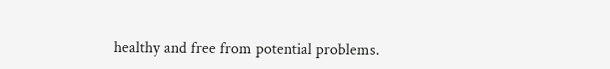healthy and free from potential problems.